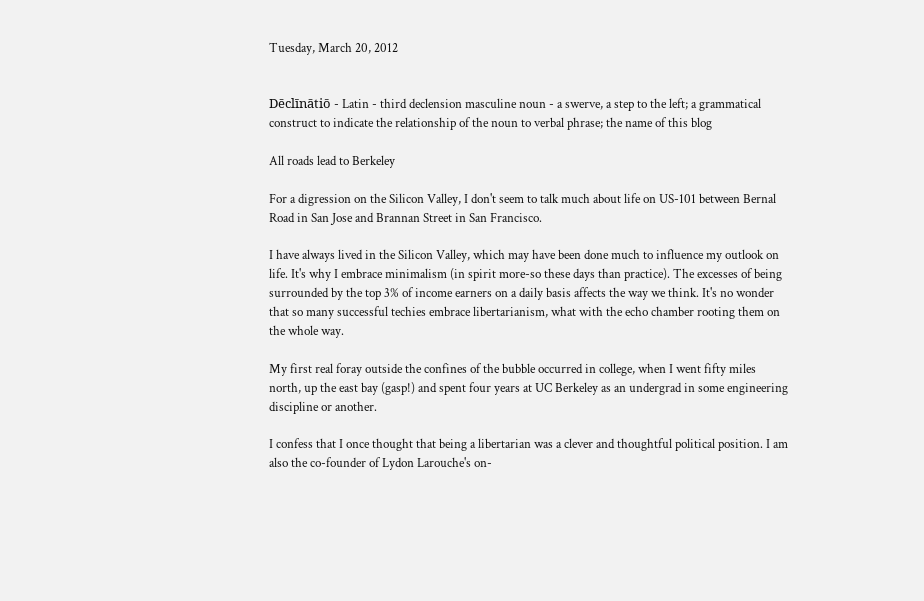Tuesday, March 20, 2012


Dēclīnātiō - Latin - third declension masculine noun - a swerve, a step to the left; a grammatical construct to indicate the relationship of the noun to verbal phrase; the name of this blog

All roads lead to Berkeley

For a digression on the Silicon Valley, I don't seem to talk much about life on US-101 between Bernal Road in San Jose and Brannan Street in San Francisco.

I have always lived in the Silicon Valley, which may have been done much to influence my outlook on life. It's why I embrace minimalism (in spirit more-so these days than practice). The excesses of being surrounded by the top 3% of income earners on a daily basis affects the way we think. It's no wonder that so many successful techies embrace libertarianism, what with the echo chamber rooting them on the whole way.

My first real foray outside the confines of the bubble occurred in college, when I went fifty miles north, up the east bay (gasp!) and spent four years at UC Berkeley as an undergrad in some engineering discipline or another.

I confess that I once thought that being a libertarian was a clever and thoughtful political position. I am also the co-founder of Lydon Larouche's on-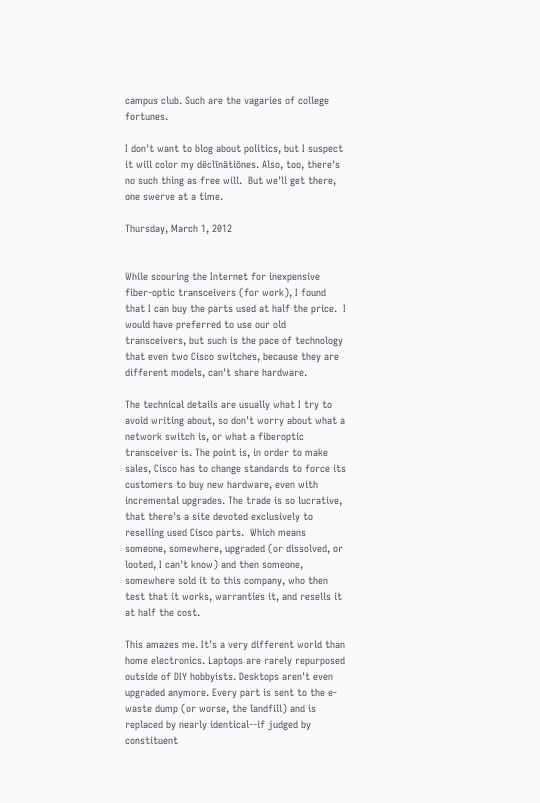campus club. Such are the vagaries of college fortunes.

I don't want to blog about politics, but I suspect it will color my dēclīnātiōnes. Also, too, there's no such thing as free will.  But we'll get there, one swerve at a time.

Thursday, March 1, 2012


While scouring the Internet for inexpensive fiber-optic transceivers (for work), I found that I can buy the parts used at half the price.  I would have preferred to use our old transceivers, but such is the pace of technology that even two Cisco switches, because they are different models, can't share hardware.

The technical details are usually what I try to avoid writing about, so don't worry about what a network switch is, or what a fiberoptic transceiver is. The point is, in order to make sales, Cisco has to change standards to force its customers to buy new hardware, even with incremental upgrades. The trade is so lucrative, that there's a site devoted exclusively to reselling used Cisco parts.  Which means someone, somewhere, upgraded (or dissolved, or looted, I can't know) and then someone, somewhere sold it to this company, who then test that it works, warranties it, and resells it at half the cost.

This amazes me. It's a very different world than home electronics. Laptops are rarely repurposed outside of DIY hobbyists. Desktops aren't even upgraded anymore. Every part is sent to the e-waste dump (or worse, the landfill) and is replaced by nearly identical--if judged by constituent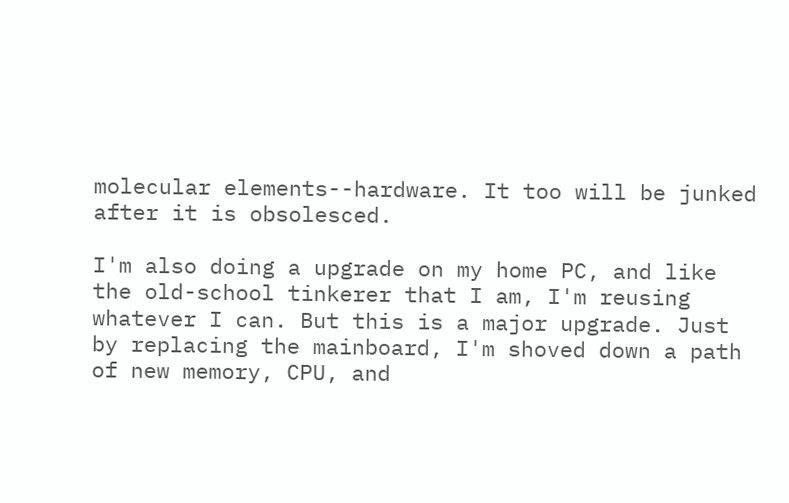molecular elements--hardware. It too will be junked after it is obsolesced.

I'm also doing a upgrade on my home PC, and like the old-school tinkerer that I am, I'm reusing whatever I can. But this is a major upgrade. Just by replacing the mainboard, I'm shoved down a path of new memory, CPU, and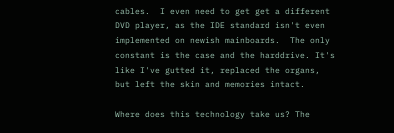cables.  I even need to get get a different DVD player, as the IDE standard isn't even implemented on newish mainboards.  The only constant is the case and the harddrive. It's like I've gutted it, replaced the organs, but left the skin and memories intact.

Where does this technology take us? The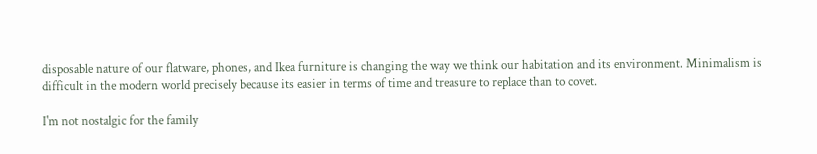disposable nature of our flatware, phones, and Ikea furniture is changing the way we think our habitation and its environment. Minimalism is difficult in the modern world precisely because its easier in terms of time and treasure to replace than to covet.

I'm not nostalgic for the family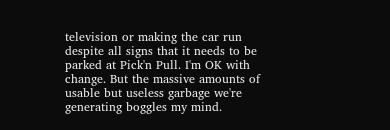television or making the car run despite all signs that it needs to be parked at Pick'n Pull. I'm OK with change. But the massive amounts of usable but useless garbage we're generating boggles my mind.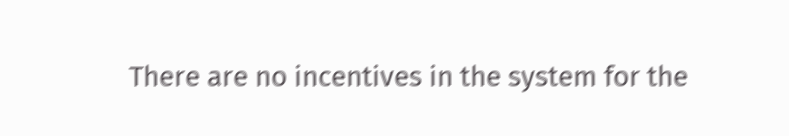There are no incentives in the system for the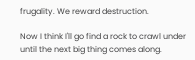frugality. We reward destruction.

Now I think I'll go find a rock to crawl under until the next big thing comes along.